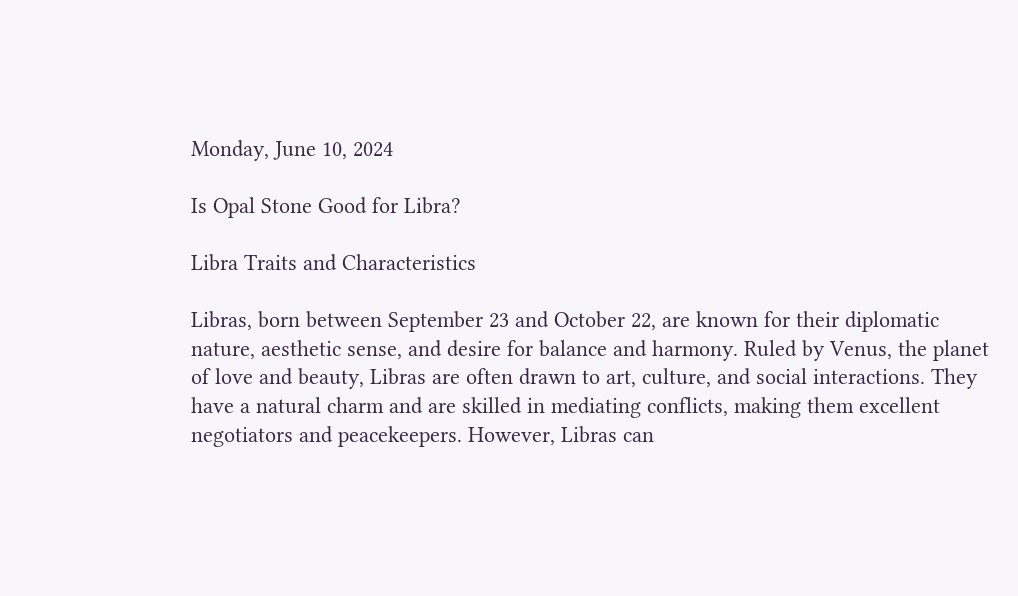Monday, June 10, 2024

Is Opal Stone Good for Libra?

Libra Traits and Characteristics

Libras, born between September 23 and October 22, are known for their diplomatic nature, aesthetic sense, and desire for balance and harmony. Ruled by Venus, the planet of love and beauty, Libras are often drawn to art, culture, and social interactions. They have a natural charm and are skilled in mediating conflicts, making them excellent negotiators and peacekeepers. However, Libras can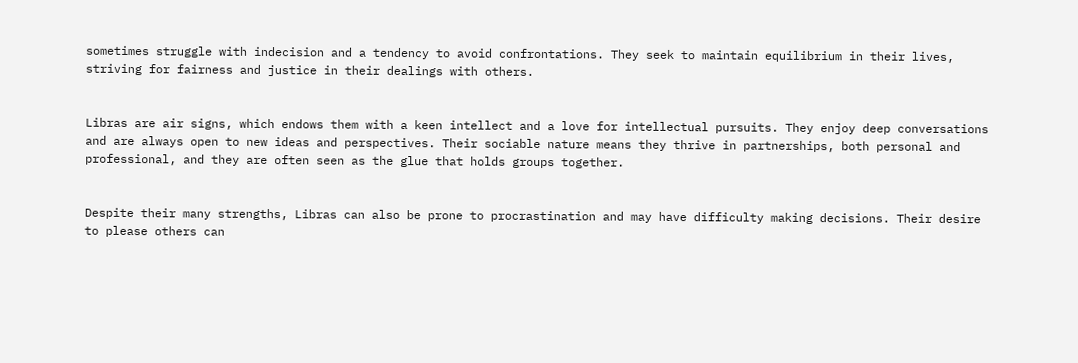sometimes struggle with indecision and a tendency to avoid confrontations. They seek to maintain equilibrium in their lives, striving for fairness and justice in their dealings with others.


Libras are air signs, which endows them with a keen intellect and a love for intellectual pursuits. They enjoy deep conversations and are always open to new ideas and perspectives. Their sociable nature means they thrive in partnerships, both personal and professional, and they are often seen as the glue that holds groups together.


Despite their many strengths, Libras can also be prone to procrastination and may have difficulty making decisions. Their desire to please others can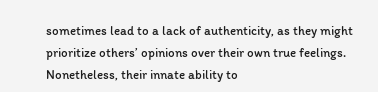sometimes lead to a lack of authenticity, as they might prioritize others’ opinions over their own true feelings. Nonetheless, their innate ability to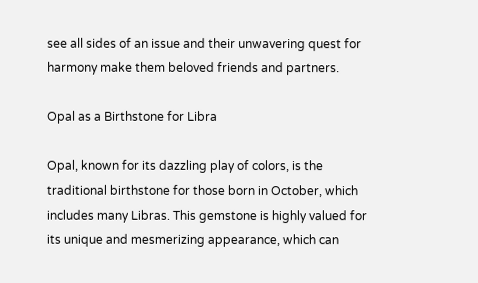see all sides of an issue and their unwavering quest for harmony make them beloved friends and partners.

Opal as a Birthstone for Libra

Opal, known for its dazzling play of colors, is the traditional birthstone for those born in October, which includes many Libras. This gemstone is highly valued for its unique and mesmerizing appearance, which can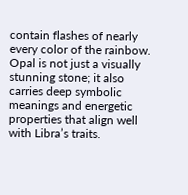contain flashes of nearly every color of the rainbow. Opal is not just a visually stunning stone; it also carries deep symbolic meanings and energetic properties that align well with Libra’s traits.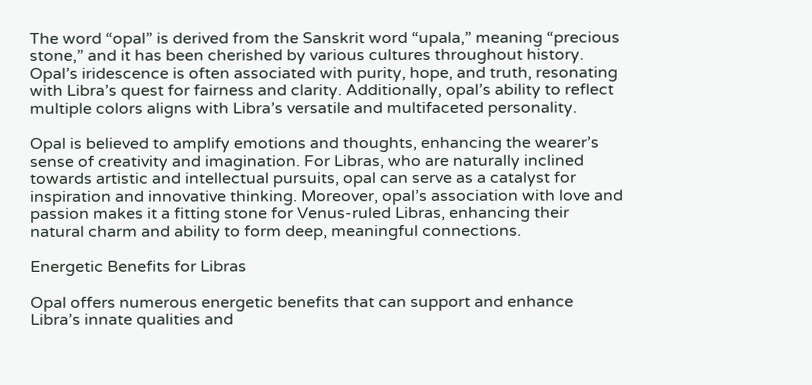The word “opal” is derived from the Sanskrit word “upala,” meaning “precious stone,” and it has been cherished by various cultures throughout history. Opal’s iridescence is often associated with purity, hope, and truth, resonating with Libra’s quest for fairness and clarity. Additionally, opal’s ability to reflect multiple colors aligns with Libra’s versatile and multifaceted personality.

Opal is believed to amplify emotions and thoughts, enhancing the wearer’s sense of creativity and imagination. For Libras, who are naturally inclined towards artistic and intellectual pursuits, opal can serve as a catalyst for inspiration and innovative thinking. Moreover, opal’s association with love and passion makes it a fitting stone for Venus-ruled Libras, enhancing their natural charm and ability to form deep, meaningful connections.

Energetic Benefits for Libras

Opal offers numerous energetic benefits that can support and enhance Libra’s innate qualities and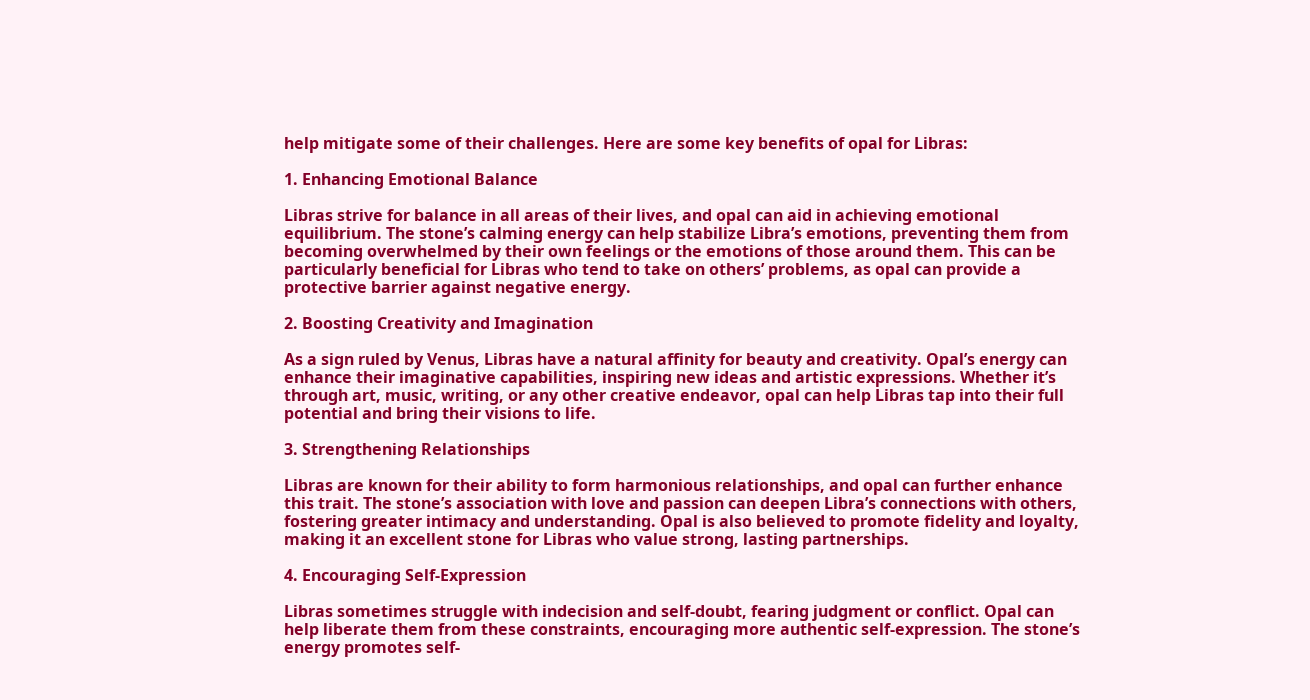help mitigate some of their challenges. Here are some key benefits of opal for Libras:

1. Enhancing Emotional Balance

Libras strive for balance in all areas of their lives, and opal can aid in achieving emotional equilibrium. The stone’s calming energy can help stabilize Libra’s emotions, preventing them from becoming overwhelmed by their own feelings or the emotions of those around them. This can be particularly beneficial for Libras who tend to take on others’ problems, as opal can provide a protective barrier against negative energy.

2. Boosting Creativity and Imagination

As a sign ruled by Venus, Libras have a natural affinity for beauty and creativity. Opal’s energy can enhance their imaginative capabilities, inspiring new ideas and artistic expressions. Whether it’s through art, music, writing, or any other creative endeavor, opal can help Libras tap into their full potential and bring their visions to life.

3. Strengthening Relationships

Libras are known for their ability to form harmonious relationships, and opal can further enhance this trait. The stone’s association with love and passion can deepen Libra’s connections with others, fostering greater intimacy and understanding. Opal is also believed to promote fidelity and loyalty, making it an excellent stone for Libras who value strong, lasting partnerships.

4. Encouraging Self-Expression

Libras sometimes struggle with indecision and self-doubt, fearing judgment or conflict. Opal can help liberate them from these constraints, encouraging more authentic self-expression. The stone’s energy promotes self-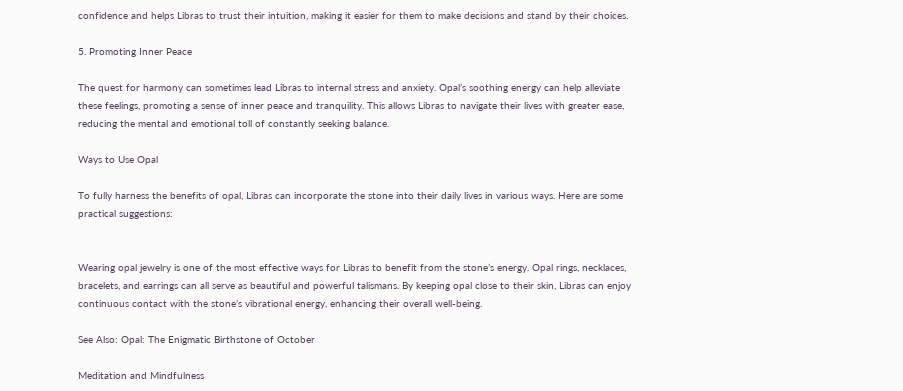confidence and helps Libras to trust their intuition, making it easier for them to make decisions and stand by their choices.

5. Promoting Inner Peace

The quest for harmony can sometimes lead Libras to internal stress and anxiety. Opal’s soothing energy can help alleviate these feelings, promoting a sense of inner peace and tranquility. This allows Libras to navigate their lives with greater ease, reducing the mental and emotional toll of constantly seeking balance.

Ways to Use Opal

To fully harness the benefits of opal, Libras can incorporate the stone into their daily lives in various ways. Here are some practical suggestions:


Wearing opal jewelry is one of the most effective ways for Libras to benefit from the stone’s energy. Opal rings, necklaces, bracelets, and earrings can all serve as beautiful and powerful talismans. By keeping opal close to their skin, Libras can enjoy continuous contact with the stone’s vibrational energy, enhancing their overall well-being.

See Also: Opal: The Enigmatic Birthstone of October

Meditation and Mindfulness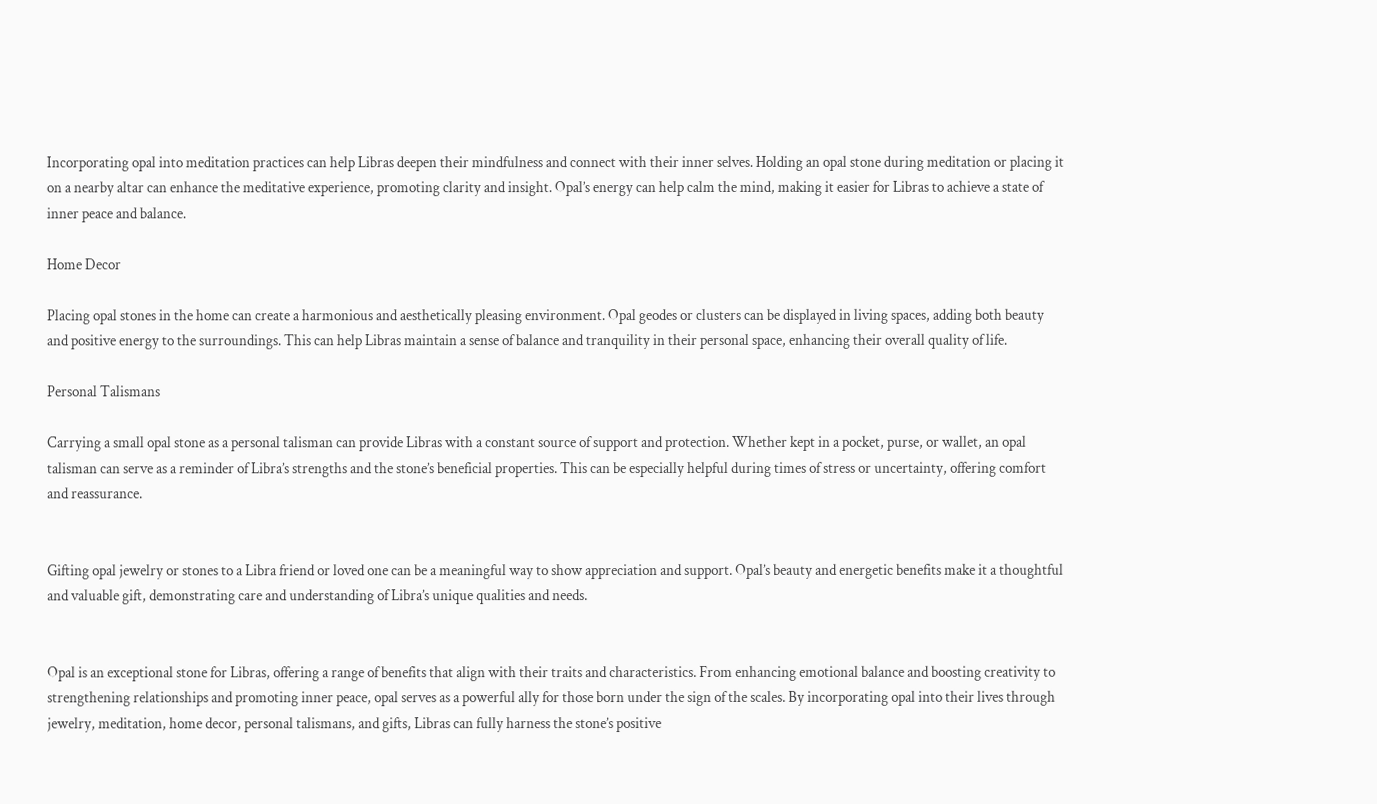Incorporating opal into meditation practices can help Libras deepen their mindfulness and connect with their inner selves. Holding an opal stone during meditation or placing it on a nearby altar can enhance the meditative experience, promoting clarity and insight. Opal’s energy can help calm the mind, making it easier for Libras to achieve a state of inner peace and balance.

Home Decor

Placing opal stones in the home can create a harmonious and aesthetically pleasing environment. Opal geodes or clusters can be displayed in living spaces, adding both beauty and positive energy to the surroundings. This can help Libras maintain a sense of balance and tranquility in their personal space, enhancing their overall quality of life.

Personal Talismans

Carrying a small opal stone as a personal talisman can provide Libras with a constant source of support and protection. Whether kept in a pocket, purse, or wallet, an opal talisman can serve as a reminder of Libra’s strengths and the stone’s beneficial properties. This can be especially helpful during times of stress or uncertainty, offering comfort and reassurance.


Gifting opal jewelry or stones to a Libra friend or loved one can be a meaningful way to show appreciation and support. Opal’s beauty and energetic benefits make it a thoughtful and valuable gift, demonstrating care and understanding of Libra’s unique qualities and needs.


Opal is an exceptional stone for Libras, offering a range of benefits that align with their traits and characteristics. From enhancing emotional balance and boosting creativity to strengthening relationships and promoting inner peace, opal serves as a powerful ally for those born under the sign of the scales. By incorporating opal into their lives through jewelry, meditation, home decor, personal talismans, and gifts, Libras can fully harness the stone’s positive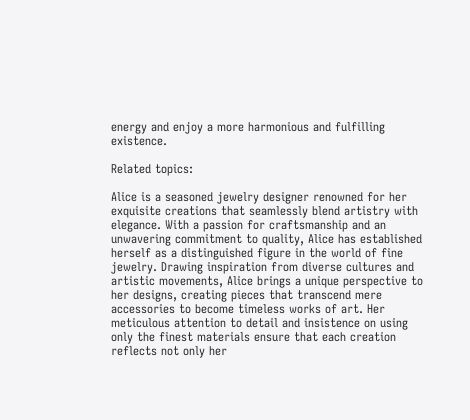energy and enjoy a more harmonious and fulfilling existence.

Related topics:

Alice is a seasoned jewelry designer renowned for her exquisite creations that seamlessly blend artistry with elegance. With a passion for craftsmanship and an unwavering commitment to quality, Alice has established herself as a distinguished figure in the world of fine jewelry. Drawing inspiration from diverse cultures and artistic movements, Alice brings a unique perspective to her designs, creating pieces that transcend mere accessories to become timeless works of art. Her meticulous attention to detail and insistence on using only the finest materials ensure that each creation reflects not only her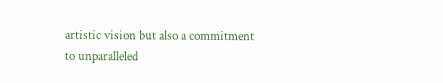artistic vision but also a commitment to unparalleled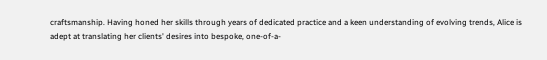craftsmanship. Having honed her skills through years of dedicated practice and a keen understanding of evolving trends, Alice is adept at translating her clients' desires into bespoke, one-of-a-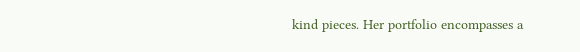kind pieces. Her portfolio encompasses a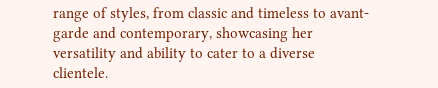range of styles, from classic and timeless to avant-garde and contemporary, showcasing her versatility and ability to cater to a diverse clientele.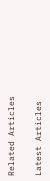Related Articles

Latest Articles